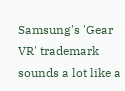Samsung's 'Gear VR' trademark sounds a lot like a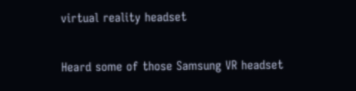virtual reality headset

Heard some of those Samsung VR headset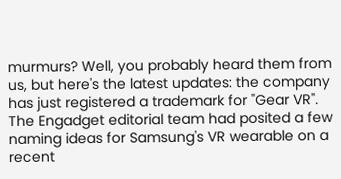murmurs? Well, you probably heard them from us, but here's the latest updates: the company has just registered a trademark for "Gear VR". The Engadget editorial team had posited a few naming ideas for Samsung's VR wearable on a recent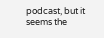podcast, but it seems the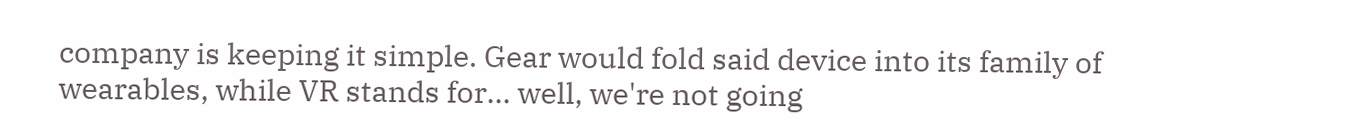company is keeping it simple. Gear would fold said device into its family of wearables, while VR stands for... well, we're not going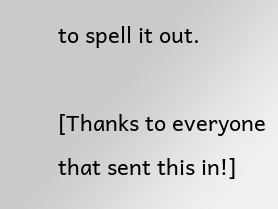to spell it out.

[Thanks to everyone that sent this in!]